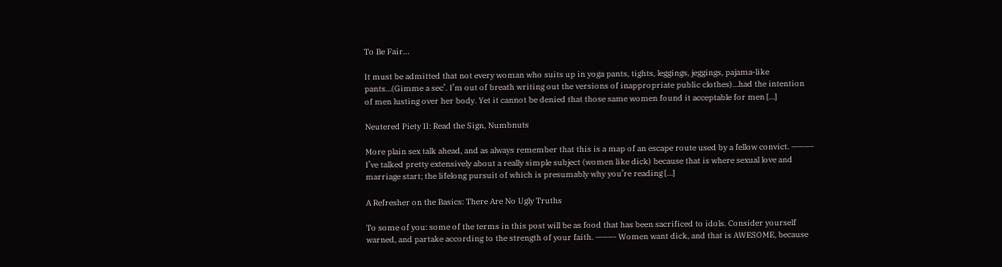To Be Fair…

It must be admitted that not every woman who suits up in yoga pants, tights, leggings, jeggings, pajama-like pants…(Gimme a sec’. I’m out of breath writing out the versions of inappropriate public clothes)…had the intention of men lusting over her body. Yet it cannot be denied that those same women found it acceptable for men […]

Neutered Piety II: Read the Sign, Numbnuts

More plain sex talk ahead, and as always remember that this is a map of an escape route used by a fellow convict. ———– I’ve talked pretty extensively about a really simple subject (women like dick) because that is where sexual love and marriage start; the lifelong pursuit of which is presumably why you’re reading […]

A Refresher on the Basics: There Are No Ugly Truths

To some of you: some of the terms in this post will be as food that has been sacrificed to idols. Consider yourself warned, and partake according to the strength of your faith. ———- Women want dick, and that is AWESOME, because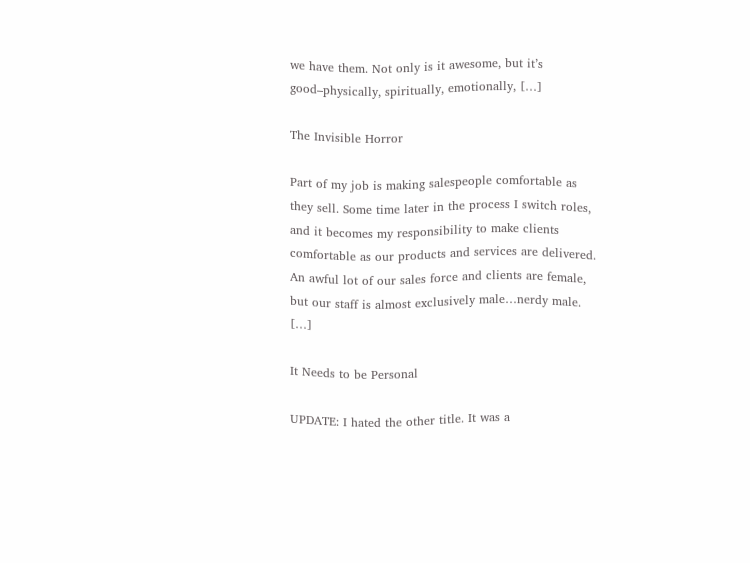we have them. Not only is it awesome, but it’s good–physically, spiritually, emotionally, […]

The Invisible Horror

Part of my job is making salespeople comfortable as they sell. Some time later in the process I switch roles, and it becomes my responsibility to make clients comfortable as our products and services are delivered. An awful lot of our sales force and clients are female, but our staff is almost exclusively male…nerdy male. […]

It Needs to be Personal

UPDATE: I hated the other title. It was a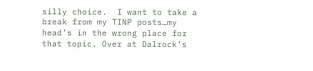silly choice.  I want to take a break from my TINP posts…my head’s in the wrong place for that topic. Over at Dalrock’s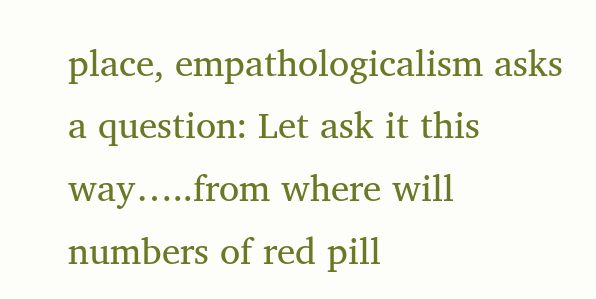place, empathologicalism asks a question: Let ask it this way…..from where will numbers of red pill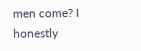men come? I honestly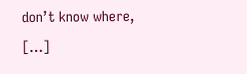don’t know where, […]